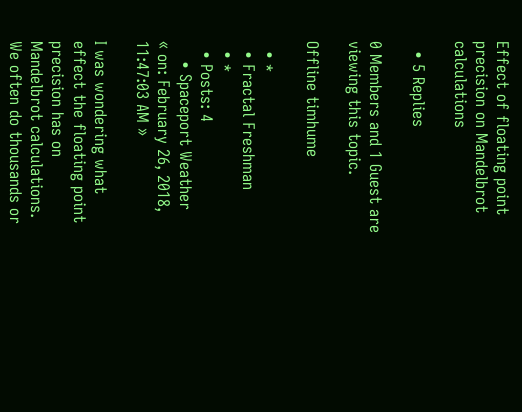Effect of floating point precision on Mandelbrot calculations

  • 5 Replies

0 Members and 1 Guest are viewing this topic.

Offline timhume

  • *
  • Fractal Freshman
  • *
  • Posts: 4
    • Spaceport Weather
« on: February 26, 2018, 11:47:03 AM »

I was wondering what effect the floating point precision has on Mandelbrot calculations. We often do thousands or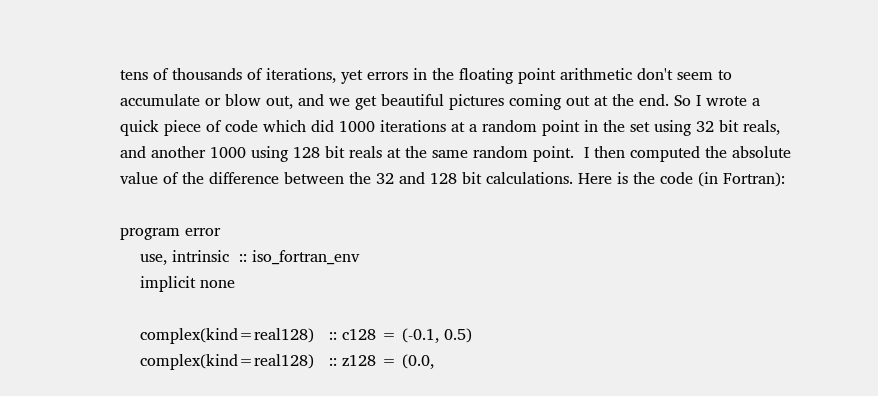tens of thousands of iterations, yet errors in the floating point arithmetic don't seem to accumulate or blow out, and we get beautiful pictures coming out at the end. So I wrote a quick piece of code which did 1000 iterations at a random point in the set using 32 bit reals, and another 1000 using 128 bit reals at the same random point.  I then computed the absolute value of the difference between the 32 and 128 bit calculations. Here is the code (in Fortran):

program error
    use, intrinsic  :: iso_fortran_env
    implicit none

    complex(kind=real128)   :: c128 = (-0.1, 0.5)
    complex(kind=real128)   :: z128 = (0.0,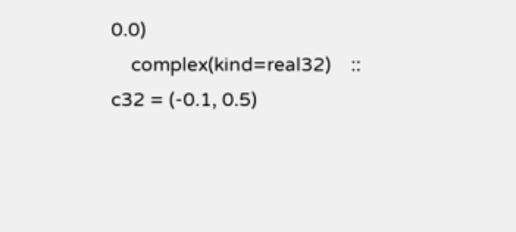0.0)
    complex(kind=real32)    :: c32 = (-0.1, 0.5)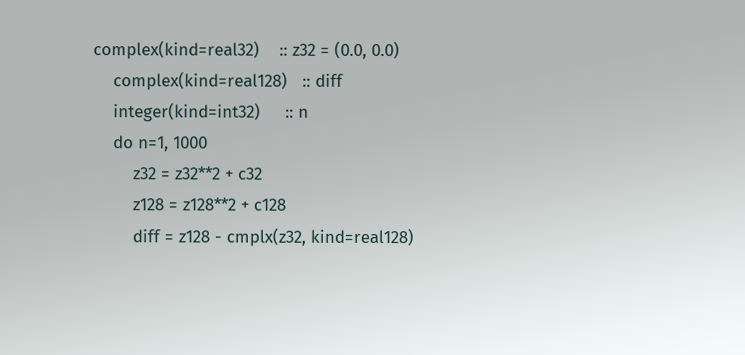complex(kind=real32)    :: z32 = (0.0, 0.0)
    complex(kind=real128)   :: diff
    integer(kind=int32)     :: n
    do n=1, 1000
        z32 = z32**2 + c32
        z128 = z128**2 + c128
        diff = z128 - cmplx(z32, kind=real128)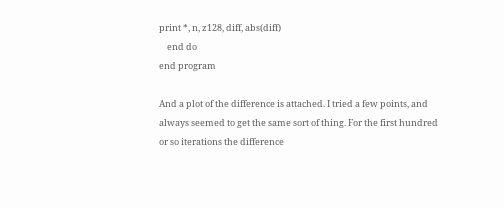print *, n, z128, diff, abs(diff)
    end do
end program

And a plot of the difference is attached. I tried a few points, and always seemed to get the same sort of thing. For the first hundred or so iterations the difference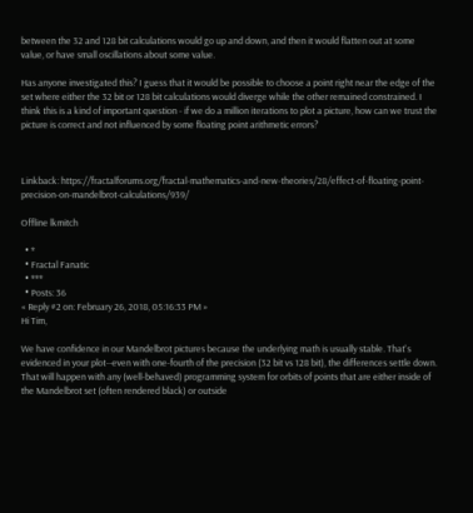between the 32 and 128 bit calculations would go up and down, and then it would flatten out at some value, or have small oscillations about some value.

Has anyone investigated this? I guess that it would be possible to choose a point right near the edge of the set where either the 32 bit or 128 bit calculations would diverge while the other remained constrained. I think this is a kind of important question - if we do a million iterations to plot a picture, how can we trust the picture is correct and not influenced by some floating point arithmetic errors?



Linkback: https://fractalforums.org/fractal-mathematics-and-new-theories/28/effect-of-floating-point-precision-on-mandelbrot-calculations/939/

Offline lkmitch

  • *
  • Fractal Fanatic
  • ***
  • Posts: 36
« Reply #2 on: February 26, 2018, 05:16:33 PM »
Hi Tim,

We have confidence in our Mandelbrot pictures because the underlying math is usually stable. That's evidenced in your plot--even with one-fourth of the precision (32 bit vs 128 bit), the differences settle down. That will happen with any (well-behaved) programming system for orbits of points that are either inside of the Mandelbrot set (often rendered black) or outside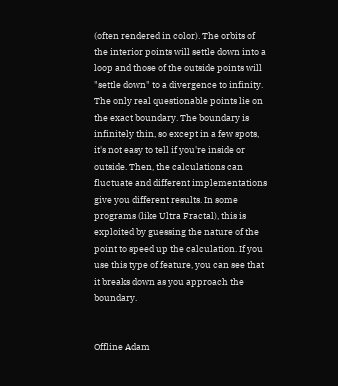(often rendered in color). The orbits of the interior points will settle down into a loop and those of the outside points will "settle down" to a divergence to infinity. The only real questionable points lie on the exact boundary. The boundary is infinitely thin, so except in a few spots, it's not easy to tell if you're inside or outside. Then, the calculations can fluctuate and different implementations give you different results. In some programs (like Ultra Fractal), this is exploited by guessing the nature of the point to speed up the calculation. If you use this type of feature, you can see that it breaks down as you approach the boundary.


Offline Adam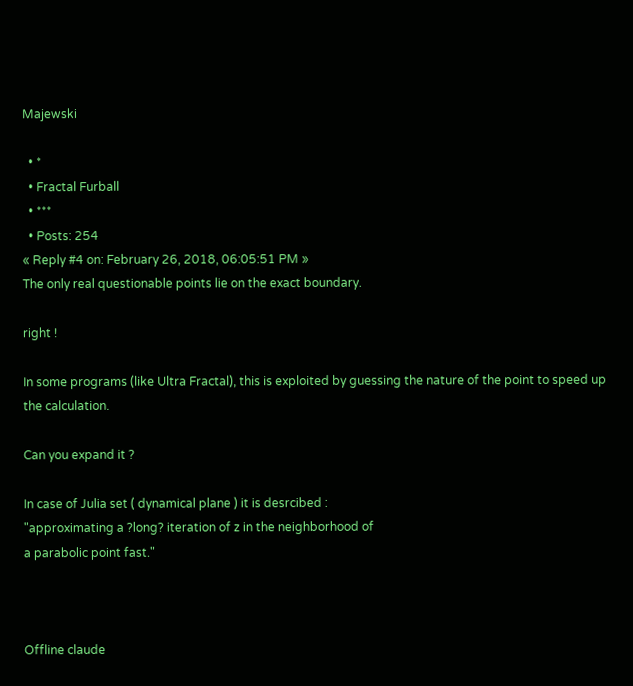Majewski

  • *
  • Fractal Furball
  • ***
  • Posts: 254
« Reply #4 on: February 26, 2018, 06:05:51 PM »
The only real questionable points lie on the exact boundary.

right !

In some programs (like Ultra Fractal), this is exploited by guessing the nature of the point to speed up the calculation.

Can you expand it ?

In case of Julia set ( dynamical plane ) it is desrcibed :
"approximating a ?long? iteration of z in the neighborhood of
a parabolic point fast."



Offline claude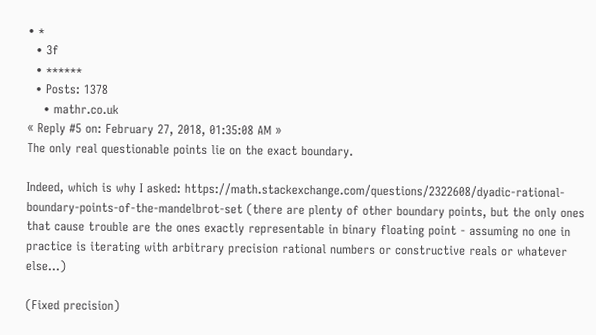• *
  • 3f
  • ******
  • Posts: 1378
    • mathr.co.uk
« Reply #5 on: February 27, 2018, 01:35:08 AM »
The only real questionable points lie on the exact boundary.

Indeed, which is why I asked: https://math.stackexchange.com/questions/2322608/dyadic-rational-boundary-points-of-the-mandelbrot-set (there are plenty of other boundary points, but the only ones that cause trouble are the ones exactly representable in binary floating point - assuming no one in practice is iterating with arbitrary precision rational numbers or constructive reals or whatever else...)

(Fixed precision)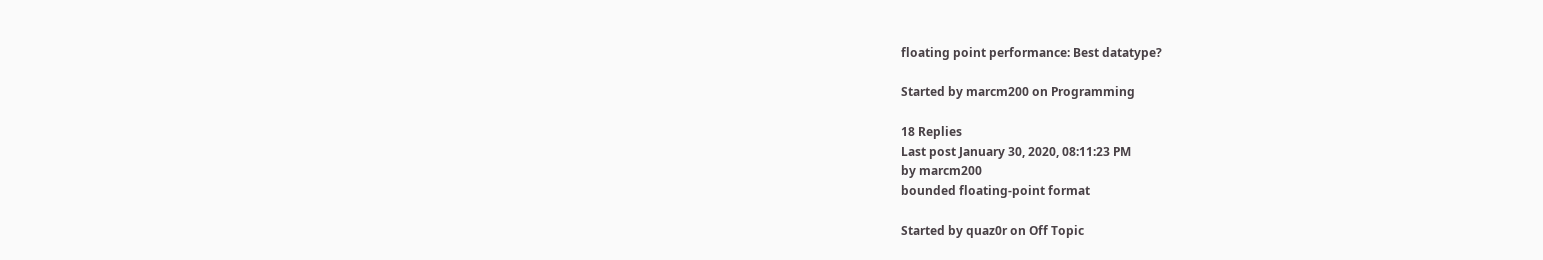floating point performance: Best datatype?

Started by marcm200 on Programming

18 Replies
Last post January 30, 2020, 08:11:23 PM
by marcm200
bounded floating-point format

Started by quaz0r on Off Topic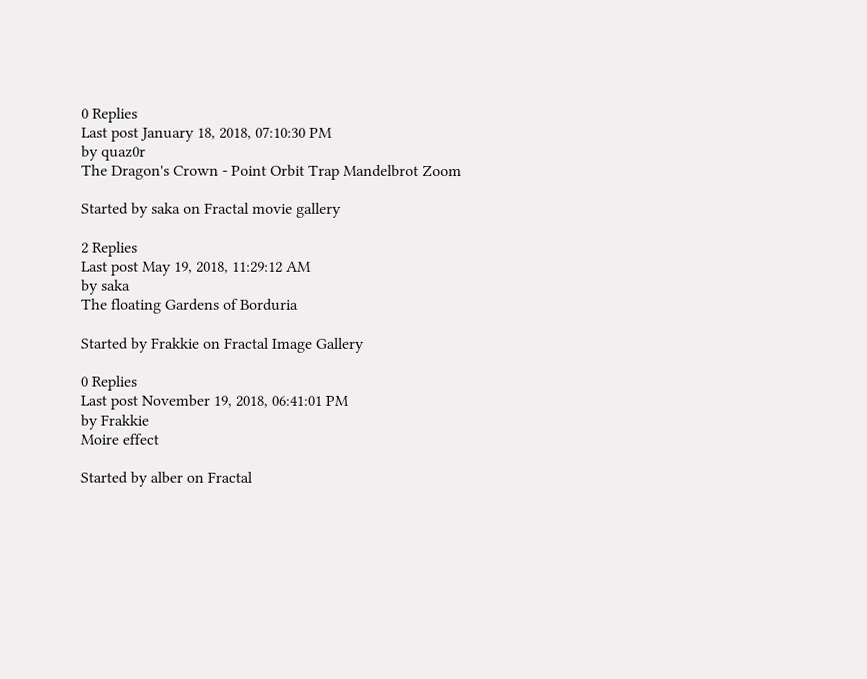0 Replies
Last post January 18, 2018, 07:10:30 PM
by quaz0r
The Dragon's Crown - Point Orbit Trap Mandelbrot Zoom

Started by saka on Fractal movie gallery

2 Replies
Last post May 19, 2018, 11:29:12 AM
by saka
The floating Gardens of Borduria

Started by Frakkie on Fractal Image Gallery

0 Replies
Last post November 19, 2018, 06:41:01 PM
by Frakkie
Moire effect

Started by alber on Fractal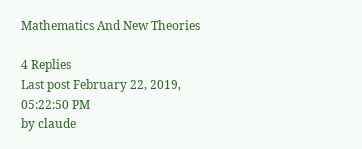Mathematics And New Theories

4 Replies
Last post February 22, 2019, 05:22:50 PM
by claude